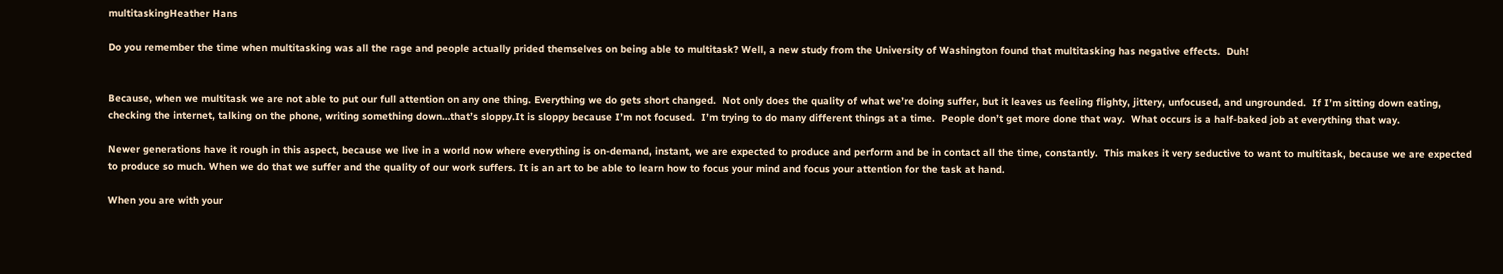multitaskingHeather Hans

Do you remember the time when multitasking was all the rage and people actually prided themselves on being able to multitask? Well, a new study from the University of Washington found that multitasking has negative effects.  Duh!


Because, when we multitask we are not able to put our full attention on any one thing. Everything we do gets short changed.  Not only does the quality of what we’re doing suffer, but it leaves us feeling flighty, jittery, unfocused, and ungrounded.  If I’m sitting down eating, checking the internet, talking on the phone, writing something down…that’s sloppy.It is sloppy because I’m not focused.  I’m trying to do many different things at a time.  People don’t get more done that way.  What occurs is a half-baked job at everything that way.

Newer generations have it rough in this aspect, because we live in a world now where everything is on-demand, instant, we are expected to produce and perform and be in contact all the time, constantly.  This makes it very seductive to want to multitask, because we are expected to produce so much. When we do that we suffer and the quality of our work suffers. It is an art to be able to learn how to focus your mind and focus your attention for the task at hand.

When you are with your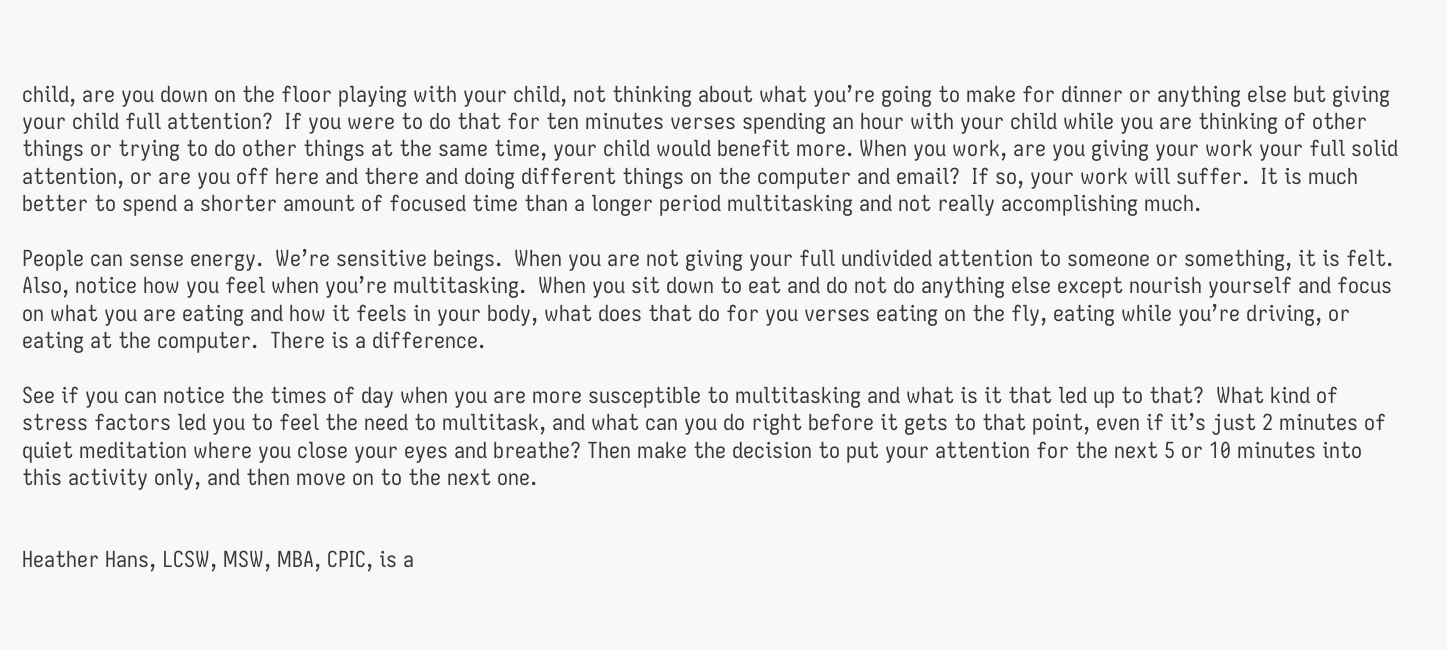child, are you down on the floor playing with your child, not thinking about what you’re going to make for dinner or anything else but giving your child full attention?  If you were to do that for ten minutes verses spending an hour with your child while you are thinking of other things or trying to do other things at the same time, your child would benefit more. When you work, are you giving your work your full solid attention, or are you off here and there and doing different things on the computer and email?  If so, your work will suffer.  It is much better to spend a shorter amount of focused time than a longer period multitasking and not really accomplishing much.

People can sense energy.  We’re sensitive beings.  When you are not giving your full undivided attention to someone or something, it is felt.  Also, notice how you feel when you’re multitasking.  When you sit down to eat and do not do anything else except nourish yourself and focus on what you are eating and how it feels in your body, what does that do for you verses eating on the fly, eating while you’re driving, or eating at the computer.  There is a difference.

See if you can notice the times of day when you are more susceptible to multitasking and what is it that led up to that?  What kind of stress factors led you to feel the need to multitask, and what can you do right before it gets to that point, even if it’s just 2 minutes of quiet meditation where you close your eyes and breathe? Then make the decision to put your attention for the next 5 or 10 minutes into this activity only, and then move on to the next one.


Heather Hans, LCSW, MSW, MBA, CPIC, is a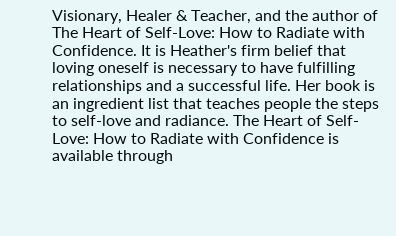Visionary, Healer & Teacher, and the author of The Heart of Self-Love: How to Radiate with Confidence. It is Heather's firm belief that loving oneself is necessary to have fulfilling relationships and a successful life. Her book is an ingredient list that teaches people the steps to self-love and radiance. The Heart of Self-Love: How to Radiate with Confidence is available through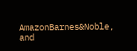AmazonBarnes&Noble, and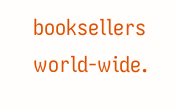booksellers world-wide.